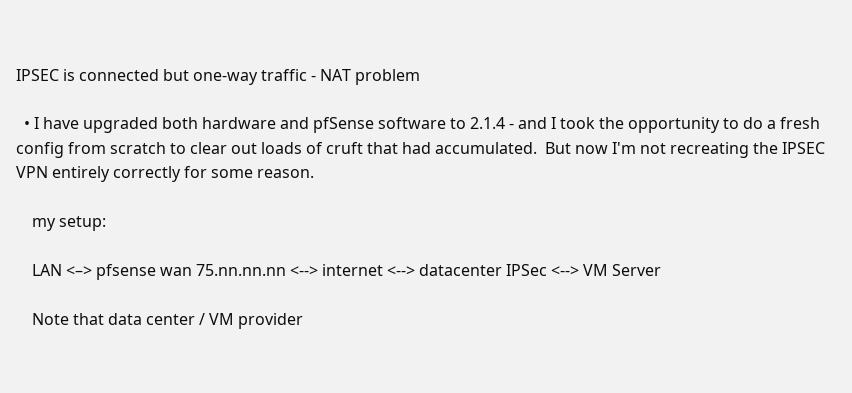IPSEC is connected but one-way traffic - NAT problem

  • I have upgraded both hardware and pfSense software to 2.1.4 - and I took the opportunity to do a fresh config from scratch to clear out loads of cruft that had accumulated.  But now I'm not recreating the IPSEC VPN entirely correctly for some reason.

    my setup:

    LAN <–> pfsense wan 75.nn.nn.nn <--> internet <--> datacenter IPSec <--> VM Server

    Note that data center / VM provider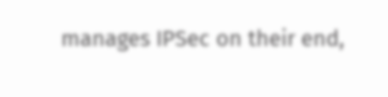manages IPSec on their end,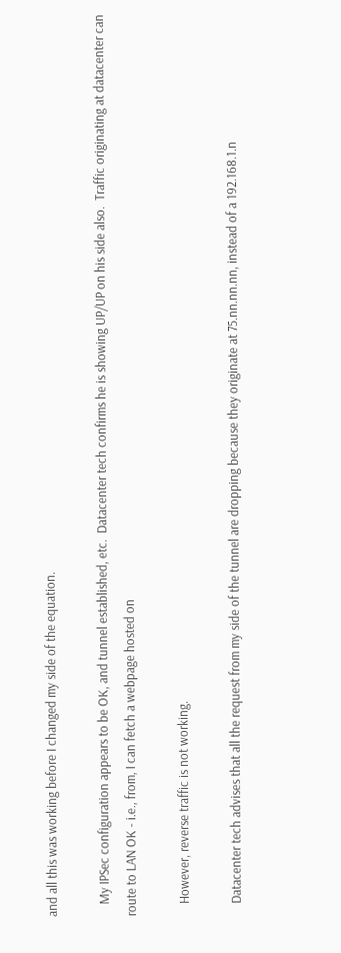and all this was working before I changed my side of the equation.

    My IPSec configuration appears to be OK, and tunnel established, etc.  Datacenter tech confirms he is showing UP/UP on his side also.  Traffic originating at datacenter can route to LAN OK - i.e., from, I can fetch a webpage hosted on

    However, reverse traffic is not working.

    Datacenter tech advises that all the request from my side of the tunnel are dropping because they originate at 75.nn.nn.nn, instead of a 192.168.1.n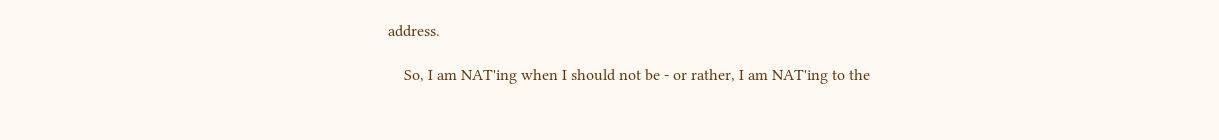address.

    So, I am NAT'ing when I should not be - or rather, I am NAT'ing to the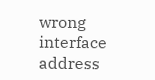wrong interface address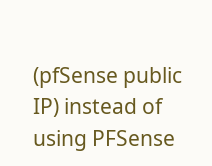(pfSense public IP) instead of using PFSense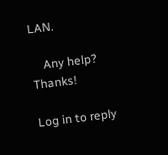LAN.

    Any help?  Thanks!

Log in to reply